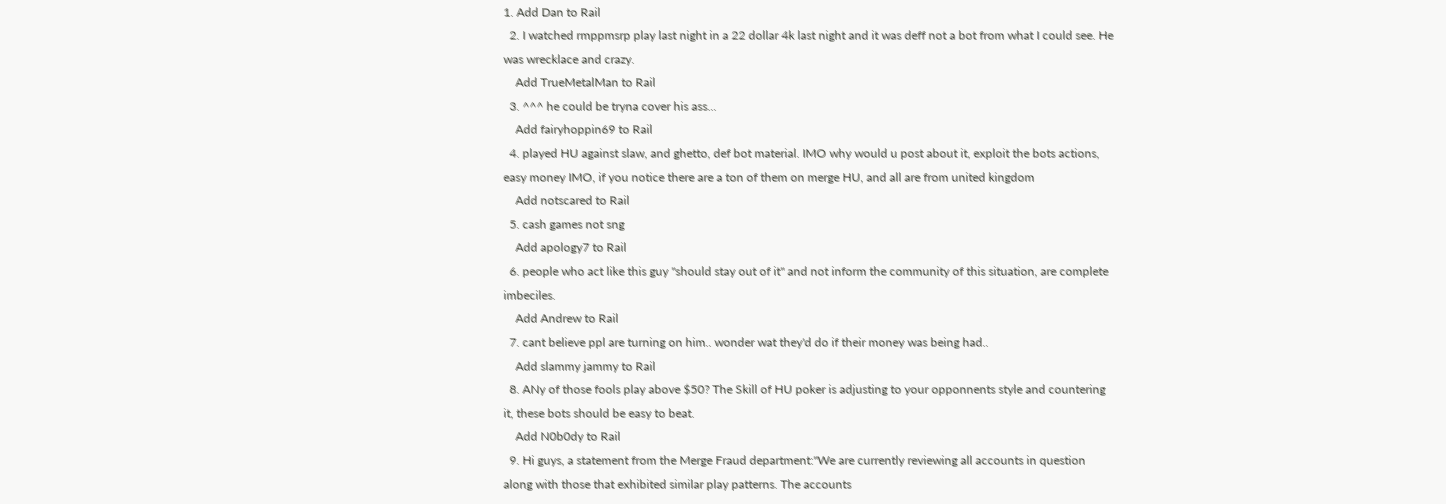1. Add Dan to Rail
  2. I watched rmppmsrp play last night in a 22 dollar 4k last night and it was deff not a bot from what I could see. He was wrecklace and crazy.
    Add TrueMetalMan to Rail
  3. ^^^ he could be tryna cover his ass...
    Add fairyhoppin69 to Rail
  4. played HU against slaw, and ghetto, def bot material. IMO why would u post about it, exploit the bots actions, easy money IMO, if you notice there are a ton of them on merge HU, and all are from united kingdom
    Add notscared to Rail
  5. cash games not sng
    Add apology7 to Rail
  6. people who act like this guy "should stay out of it" and not inform the community of this situation, are complete imbeciles.
    Add Andrew to Rail
  7. cant believe ppl are turning on him.. wonder wat they'd do if their money was being had..
    Add slammy jammy to Rail
  8. ANy of those fools play above $50? The Skill of HU poker is adjusting to your opponnents style and countering it, these bots should be easy to beat.
    Add N0b0dy to Rail
  9. Hi guys, a statement from the Merge Fraud department:"We are currently reviewing all accounts in question along with those that exhibited similar play patterns. The accounts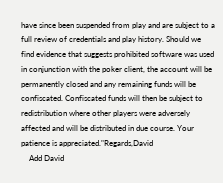have since been suspended from play and are subject to a full review of credentials and play history. Should we find evidence that suggests prohibited software was used in conjunction with the poker client, the account will be permanently closed and any remaining funds will be confiscated. Confiscated funds will then be subject to redistribution where other players were adversely affected and will be distributed in due course. Your patience is appreciated."Regards,David
    Add David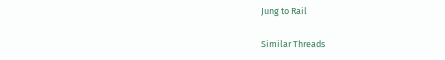Jung to Rail

Similar Threads